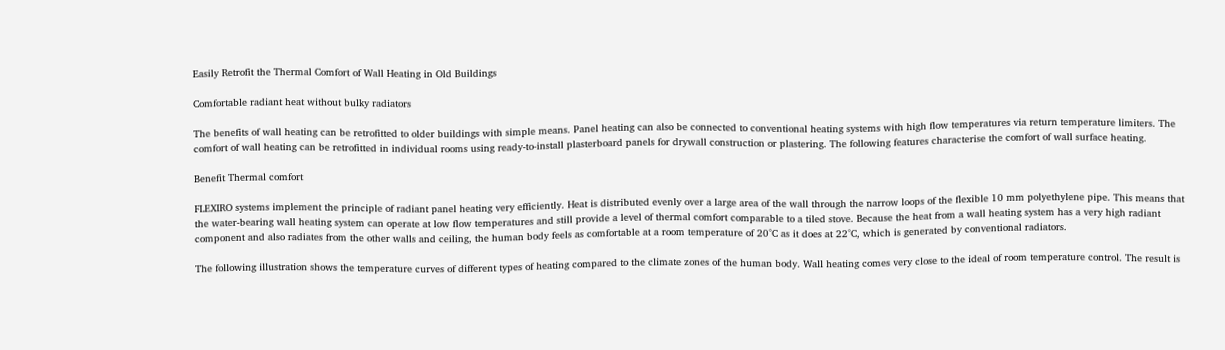Easily Retrofit the Thermal Comfort of Wall Heating in Old Buildings

Comfortable radiant heat without bulky radiators

The benefits of wall heating can be retrofitted to older buildings with simple means. Panel heating can also be connected to conventional heating systems with high flow temperatures via return temperature limiters. The comfort of wall heating can be retrofitted in individual rooms using ready-to-install plasterboard panels for drywall construction or plastering. The following features characterise the comfort of wall surface heating.

Benefit Thermal comfort

FLEXIRO systems implement the principle of radiant panel heating very efficiently. Heat is distributed evenly over a large area of the wall through the narrow loops of the flexible 10 mm polyethylene pipe. This means that the water-bearing wall heating system can operate at low flow temperatures and still provide a level of thermal comfort comparable to a tiled stove. Because the heat from a wall heating system has a very high radiant component and also radiates from the other walls and ceiling, the human body feels as comfortable at a room temperature of 20°C as it does at 22°C, which is generated by conventional radiators.

The following illustration shows the temperature curves of different types of heating compared to the climate zones of the human body. Wall heating comes very close to the ideal of room temperature control. The result is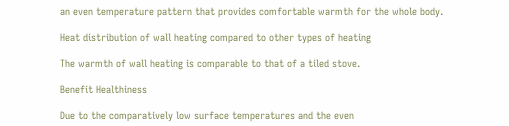an even temperature pattern that provides comfortable warmth for the whole body.

Heat distribution of wall heating compared to other types of heating

The warmth of wall heating is comparable to that of a tiled stove.

Benefit Healthiness

Due to the comparatively low surface temperatures and the even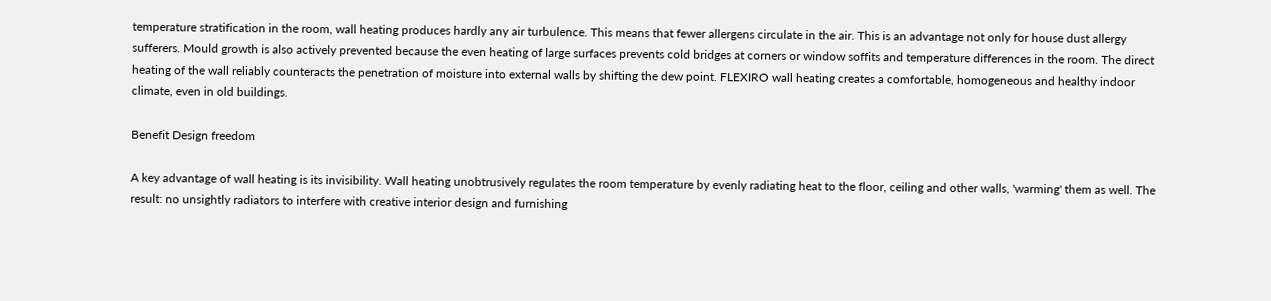temperature stratification in the room, wall heating produces hardly any air turbulence. This means that fewer allergens circulate in the air. This is an advantage not only for house dust allergy sufferers. Mould growth is also actively prevented because the even heating of large surfaces prevents cold bridges at corners or window soffits and temperature differences in the room. The direct heating of the wall reliably counteracts the penetration of moisture into external walls by shifting the dew point. FLEXIRO wall heating creates a comfortable, homogeneous and healthy indoor climate, even in old buildings.

Benefit Design freedom

A key advantage of wall heating is its invisibility. Wall heating unobtrusively regulates the room temperature by evenly radiating heat to the floor, ceiling and other walls, 'warming' them as well. The result: no unsightly radiators to interfere with creative interior design and furnishing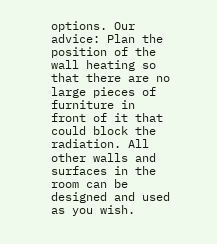options. Our advice: Plan the position of the wall heating so that there are no large pieces of furniture in front of it that could block the radiation. All other walls and surfaces in the room can be designed and used as you wish.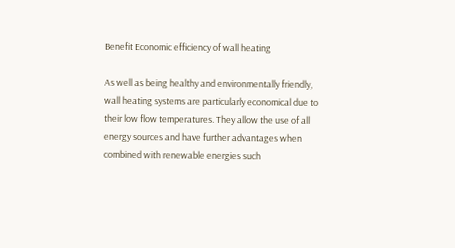Benefit Economic efficiency of wall heating

As well as being healthy and environmentally friendly, wall heating systems are particularly economical due to their low flow temperatures. They allow the use of all energy sources and have further advantages when combined with renewable energies such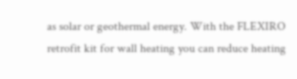as solar or geothermal energy. With the FLEXIRO retrofit kit for wall heating you can reduce heating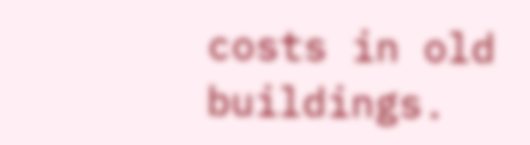costs in old buildings.